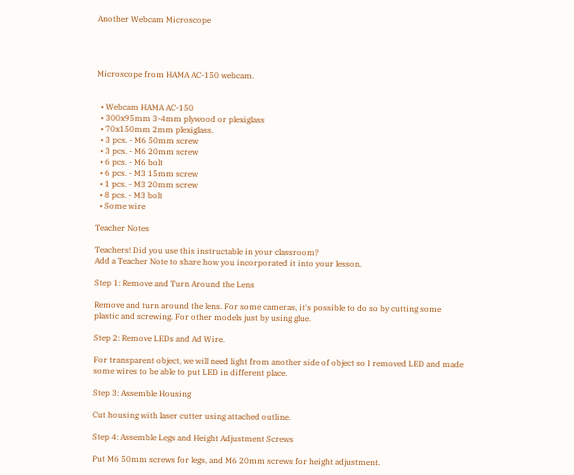Another Webcam Microscope




Microscope from HAMA AC-150 webcam.


  • Webcam HAMA AC-150
  • 300x95mm 3-4mm plywood or plexiglass
  • 70x150mm 2mm plexiglass.
  • 3 pcs. - M6 50mm screw
  • 3 pcs. - M6 20mm screw
  • 6 pcs. - M6 bolt
  • 6 pcs. - M3 15mm screw
  • 1 pcs. - M3 20mm screw
  • 8 pcs. - M3 bolt
  • Some wire

Teacher Notes

Teachers! Did you use this instructable in your classroom?
Add a Teacher Note to share how you incorporated it into your lesson.

Step 1: Remove and Turn Around the Lens

Remove and turn around the lens. For some cameras, it's possible to do so by cutting some plastic and screwing. For other models just by using glue.

Step 2: Remove LEDs and Ad Wire.

For transparent object, we will need light from another side of object so I removed LED and made some wires to be able to put LED in different place.

Step 3: Assemble Housing

Cut housing with laser cutter using attached outline.

Step 4: Assemble Legs and Height Adjustment Screws

Put M6 50mm screws for legs, and M6 20mm screws for height adjustment.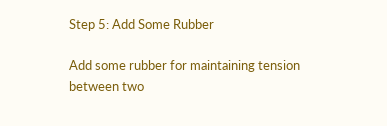Step 5: Add Some Rubber

Add some rubber for maintaining tension between two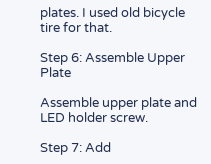plates. I used old bicycle tire for that.

Step 6: Assemble Upper Plate

Assemble upper plate and LED holder screw.

Step 7: Add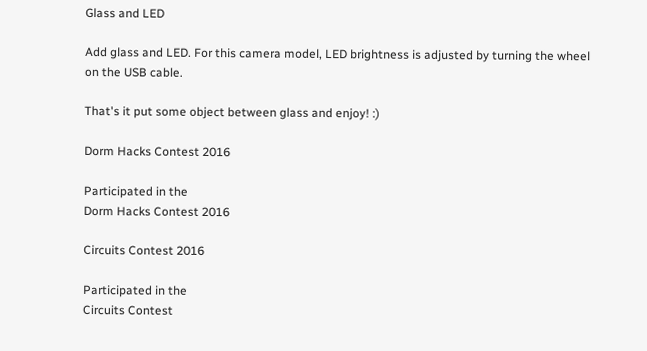Glass and LED

Add glass and LED. For this camera model, LED brightness is adjusted by turning the wheel on the USB cable.

That's it put some object between glass and enjoy! :)

Dorm Hacks Contest 2016

Participated in the
Dorm Hacks Contest 2016

Circuits Contest 2016

Participated in the
Circuits Contest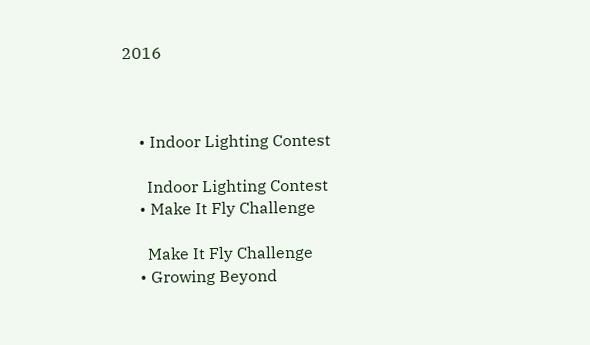2016



    • Indoor Lighting Contest

      Indoor Lighting Contest
    • Make It Fly Challenge

      Make It Fly Challenge
    • Growing Beyond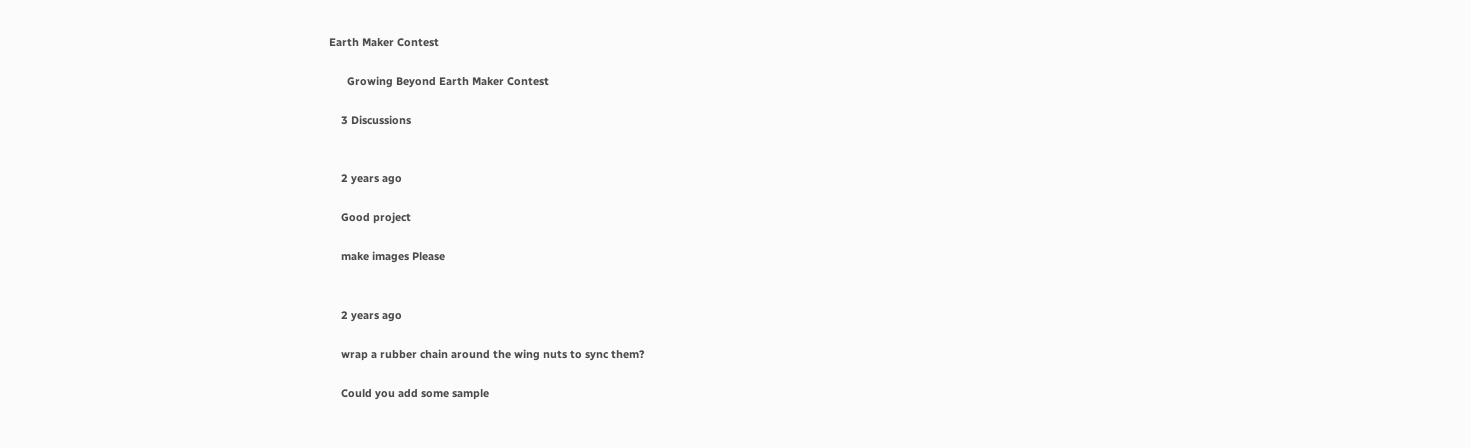Earth Maker Contest

      Growing Beyond Earth Maker Contest

    3 Discussions


    2 years ago

    Good project

    make images Please


    2 years ago

    wrap a rubber chain around the wing nuts to sync them?

    Could you add some sample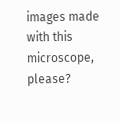images made with this microscope, please?